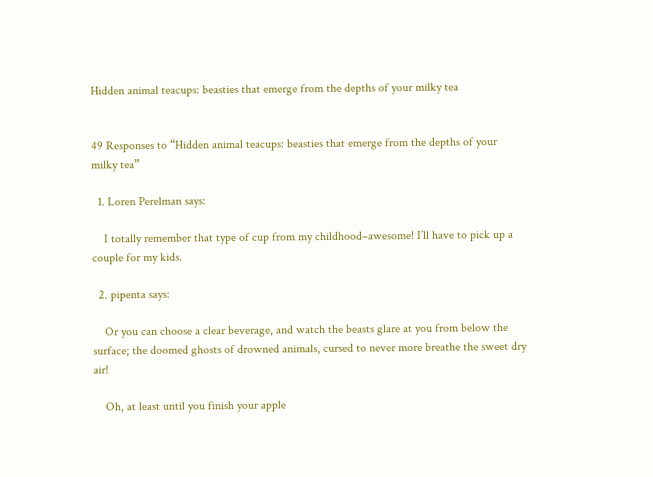Hidden animal teacups: beasties that emerge from the depths of your milky tea


49 Responses to “Hidden animal teacups: beasties that emerge from the depths of your milky tea”

  1. Loren Perelman says:

    I totally remember that type of cup from my childhood–awesome! I’ll have to pick up a couple for my kids.

  2. pipenta says:

    Or you can choose a clear beverage, and watch the beasts glare at you from below the surface; the doomed ghosts of drowned animals, cursed to never more breathe the sweet dry air!

    Oh, at least until you finish your apple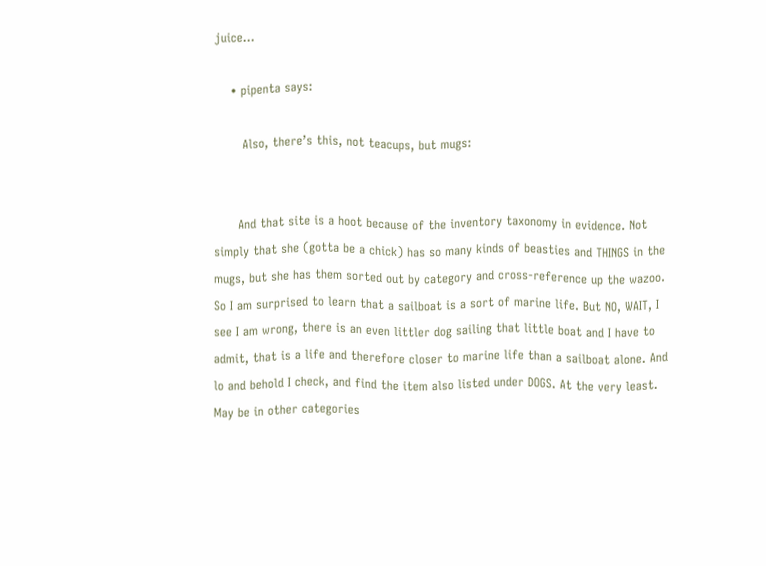juice…

    • pipenta says:

       Also, there’s this, not teacups, but mugs:


      And that site is a hoot because of the inventory taxonomy in evidence. Not simply that she (gotta be a chick) has so many kinds of beasties and THINGS in the mugs, but she has them sorted out by category and cross-reference up the wazoo. So I am surprised to learn that a sailboat is a sort of marine life. But NO, WAIT, I see I am wrong, there is an even littler dog sailing that little boat and I have to admit, that is a life and therefore closer to marine life than a sailboat alone. And lo and behold I check, and find the item also listed under DOGS. At the very least. May be in other categories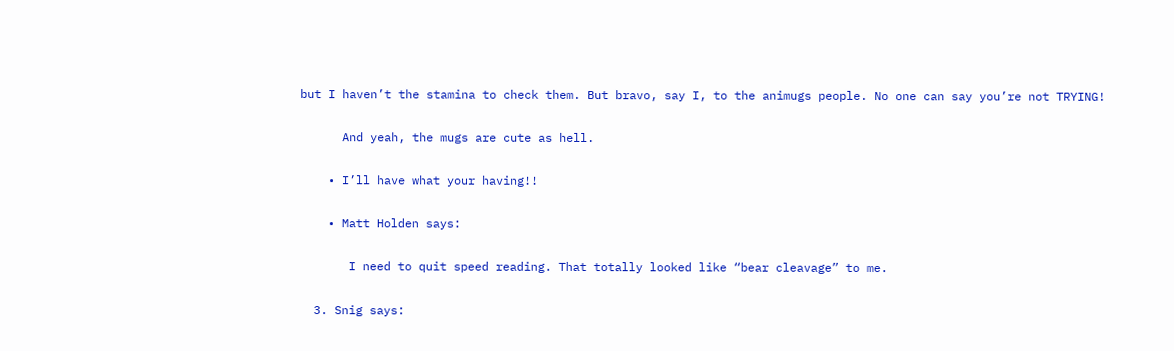but I haven’t the stamina to check them. But bravo, say I, to the animugs people. No one can say you’re not TRYING!

      And yeah, the mugs are cute as hell.

    • I’ll have what your having!!

    • Matt Holden says:

       I need to quit speed reading. That totally looked like “bear cleavage” to me.

  3. Snig says: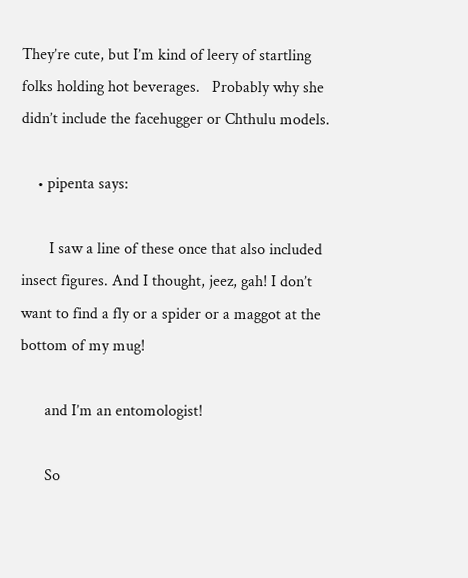They’re cute, but I’m kind of leery of startling folks holding hot beverages.   Probably why she didn’t include the facehugger or Chthulu models.

    • pipenta says:

       I saw a line of these once that also included insect figures. And I thought, jeez, gah! I don’t want to find a fly or a spider or a maggot at the bottom of my mug!

      and I’m an entomologist!

      So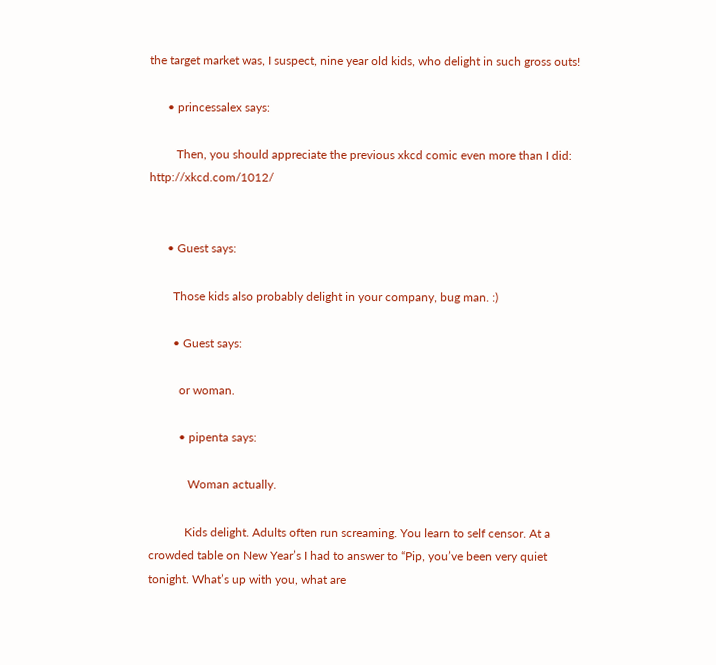the target market was, I suspect, nine year old kids, who delight in such gross outs!

      • princessalex says:

         Then, you should appreciate the previous xkcd comic even more than I did:  http://xkcd.com/1012/


      • Guest says:

        Those kids also probably delight in your company, bug man. :)

        • Guest says:

          or woman.

          • pipenta says:

             Woman actually.

            Kids delight. Adults often run screaming. You learn to self censor. At a crowded table on New Year’s I had to answer to “Pip, you’ve been very quiet tonight. What’s up with you, what are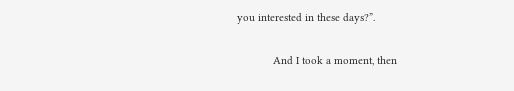you interested in these days?”.

            And I took a moment, then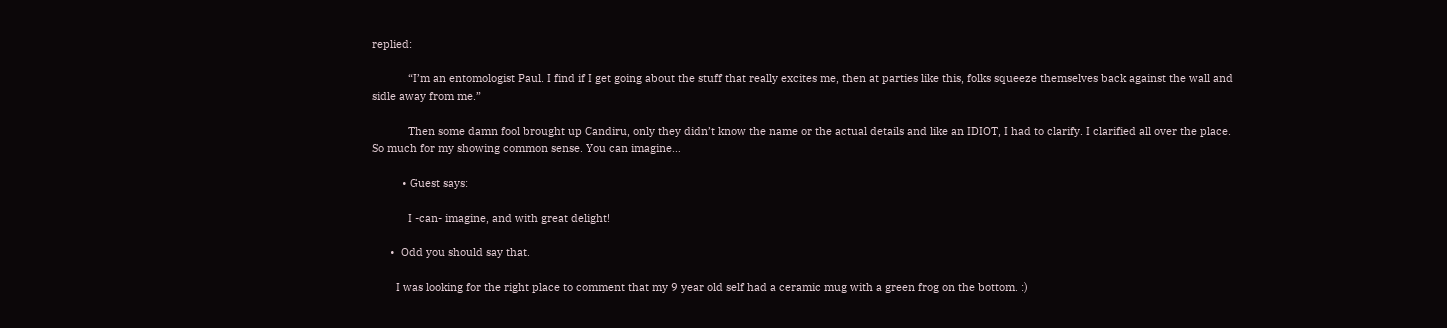replied:

            “I’m an entomologist Paul. I find if I get going about the stuff that really excites me, then at parties like this, folks squeeze themselves back against the wall and sidle away from me.”

            Then some damn fool brought up Candiru, only they didn’t know the name or the actual details and like an IDIOT, I had to clarify. I clarified all over the place. So much for my showing common sense. You can imagine…

          • Guest says:

            I -can- imagine, and with great delight!

      •  Odd you should say that.

        I was looking for the right place to comment that my 9 year old self had a ceramic mug with a green frog on the bottom. :)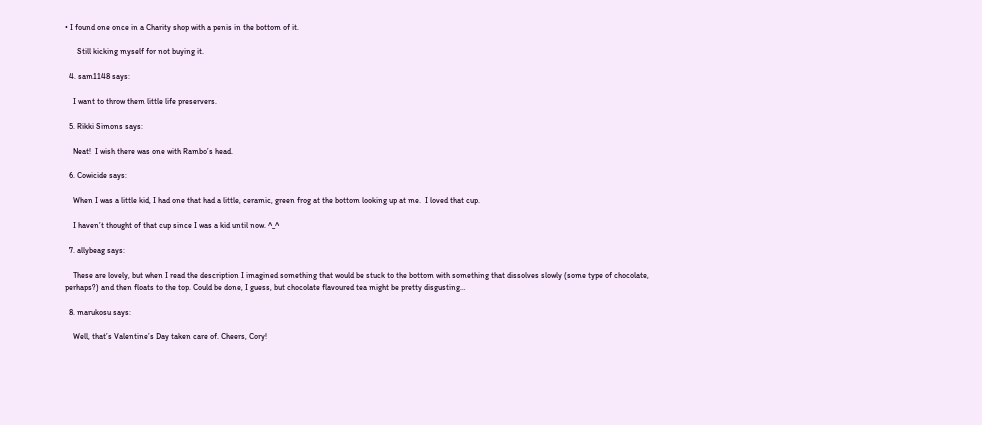• I found one once in a Charity shop with a penis in the bottom of it.

      Still kicking myself for not buying it.

  4. sam1148 says:

    I want to throw them little life preservers.

  5. Rikki Simons says:

    Neat!  I wish there was one with Rambo’s head.

  6. Cowicide says:

    When I was a little kid, I had one that had a little, ceramic, green frog at the bottom looking up at me.  I loved that cup.

    I haven’t thought of that cup since I was a kid until now. ^_^

  7. allybeag says:

    These are lovely, but when I read the description I imagined something that would be stuck to the bottom with something that dissolves slowly (some type of chocolate, perhaps?) and then floats to the top. Could be done, I guess, but chocolate flavoured tea might be pretty disgusting…

  8. marukosu says:

    Well, that’s Valentine’s Day taken care of. Cheers, Cory!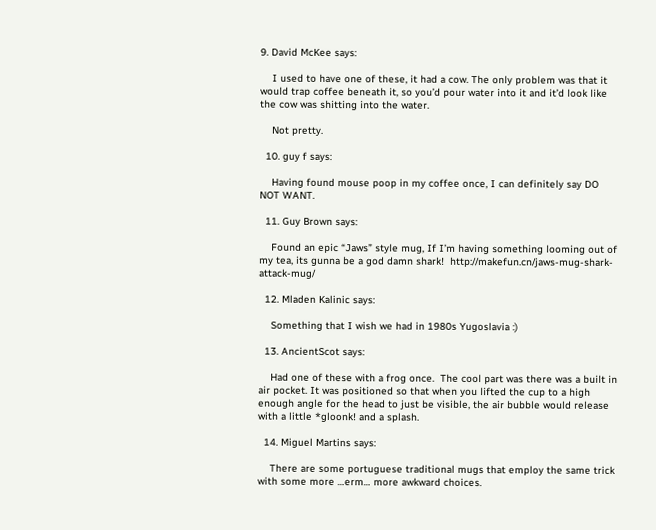9. David McKee says:

    I used to have one of these, it had a cow. The only problem was that it would trap coffee beneath it, so you’d pour water into it and it’d look like the cow was shitting into the water.

    Not pretty.

  10. guy f says:

    Having found mouse poop in my coffee once, I can definitely say DO NOT WANT.

  11. Guy Brown says:

    Found an epic “Jaws” style mug, If I’m having something looming out of my tea, its gunna be a god damn shark!  http://makefun.cn/jaws-mug-shark-attack-mug/

  12. Mladen Kalinic says:

    Something that I wish we had in 1980s Yugoslavia :)

  13. AncientScot says:

    Had one of these with a frog once.  The cool part was there was a built in air pocket. It was positioned so that when you lifted the cup to a high enough angle for the head to just be visible, the air bubble would release with a little *gloonk! and a splash.

  14. Miguel Martins says:

    There are some portuguese traditional mugs that employ the same trick with some more …erm… more awkward choices.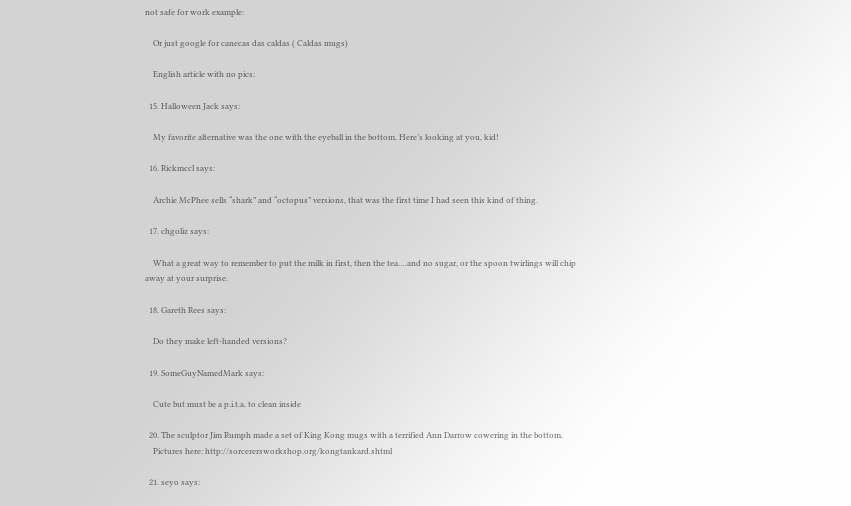not safe for work example:

    Or just google for canecas das caldas ( Caldas mugs)

    English article with no pics:

  15. Halloween Jack says:

    My favorite alternative was the one with the eyeball in the bottom. Here’s looking at you, kid!

  16. Rickmccl says:

    Archie McPhee sells “shark” and “octopus” versions, that was the first time I had seen this kind of thing.

  17. chgoliz says:

    What a great way to remember to put the milk in first, then the tea….and no sugar, or the spoon twirlings will chip away at your surprise.

  18. Gareth Rees says:

    Do they make left-handed versions?

  19. SomeGuyNamedMark says:

    Cute but must be a p.i.t.a. to clean inside

  20. The sculptor Jim Rumph made a set of King Kong mugs with a terrified Ann Darrow cowering in the bottom.
    Pictures here: http://sorcerersworkshop.org/kongtankard.shtml

  21. seyo says: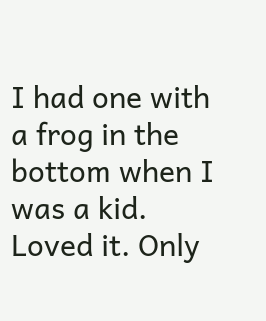I had one with a frog in the bottom when I was a kid. Loved it. Only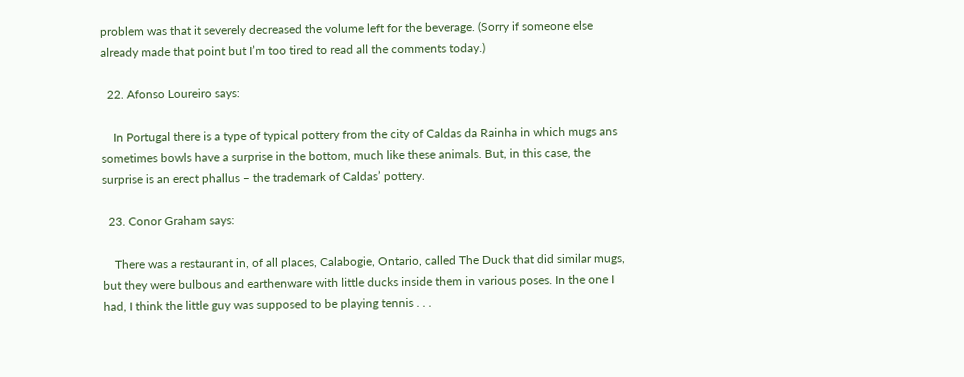problem was that it severely decreased the volume left for the beverage. (Sorry if someone else already made that point but I’m too tired to read all the comments today.)

  22. Afonso Loureiro says:

    In Portugal there is a type of typical pottery from the city of Caldas da Rainha in which mugs ans sometimes bowls have a surprise in the bottom, much like these animals. But, in this case, the surprise is an erect phallus – the trademark of Caldas’ pottery.

  23. Conor Graham says:

    There was a restaurant in, of all places, Calabogie, Ontario, called The Duck that did similar mugs, but they were bulbous and earthenware with little ducks inside them in various poses. In the one I had, I think the little guy was supposed to be playing tennis . . .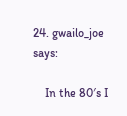24. gwailo_joe says:

    In the 80′s I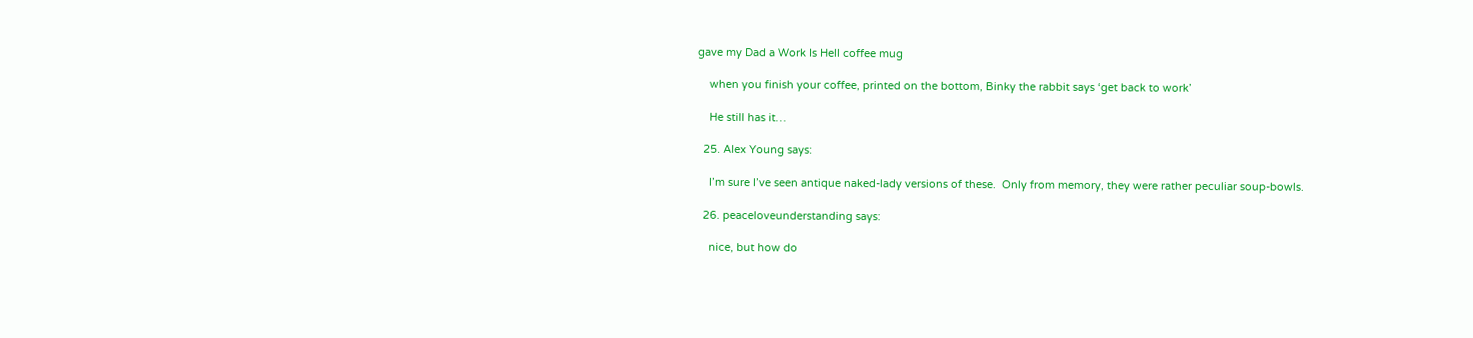gave my Dad a Work Is Hell coffee mug

    when you finish your coffee, printed on the bottom, Binky the rabbit says ‘get back to work’

    He still has it…

  25. Alex Young says:

    I’m sure I’ve seen antique naked-lady versions of these.  Only from memory, they were rather peculiar soup-bowls.

  26. peaceloveunderstanding says:

    nice, but how do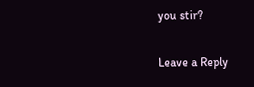you stir?

Leave a Reply